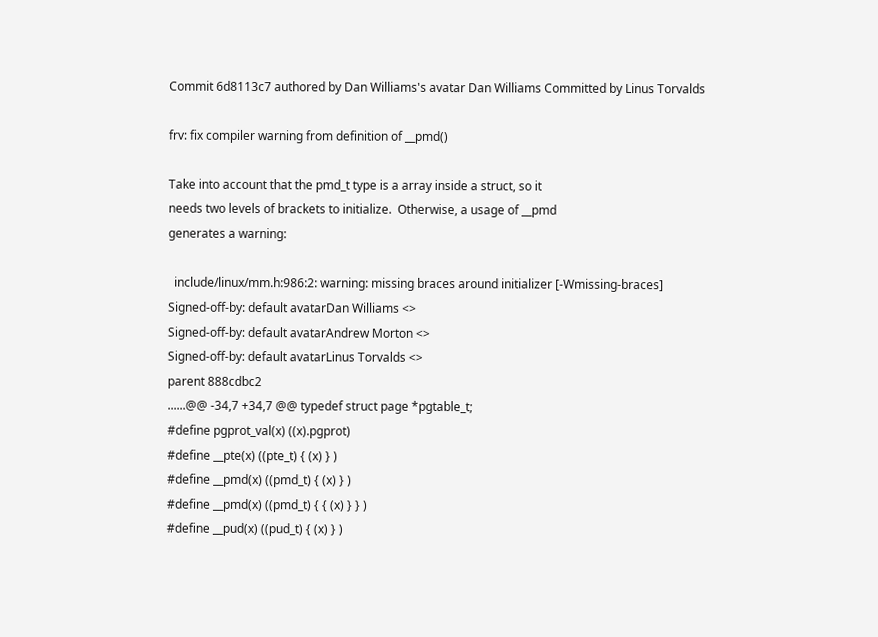Commit 6d8113c7 authored by Dan Williams's avatar Dan Williams Committed by Linus Torvalds

frv: fix compiler warning from definition of __pmd()

Take into account that the pmd_t type is a array inside a struct, so it
needs two levels of brackets to initialize.  Otherwise, a usage of __pmd
generates a warning:

  include/linux/mm.h:986:2: warning: missing braces around initializer [-Wmissing-braces]
Signed-off-by: default avatarDan Williams <>
Signed-off-by: default avatarAndrew Morton <>
Signed-off-by: default avatarLinus Torvalds <>
parent 888cdbc2
......@@ -34,7 +34,7 @@ typedef struct page *pgtable_t;
#define pgprot_val(x) ((x).pgprot)
#define __pte(x) ((pte_t) { (x) } )
#define __pmd(x) ((pmd_t) { (x) } )
#define __pmd(x) ((pmd_t) { { (x) } } )
#define __pud(x) ((pud_t) { (x) } )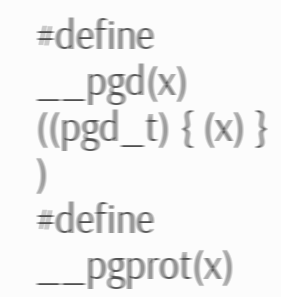#define __pgd(x) ((pgd_t) { (x) } )
#define __pgprot(x)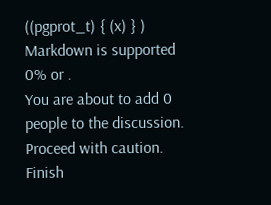((pgprot_t) { (x) } )
Markdown is supported
0% or .
You are about to add 0 people to the discussion. Proceed with caution.
Finish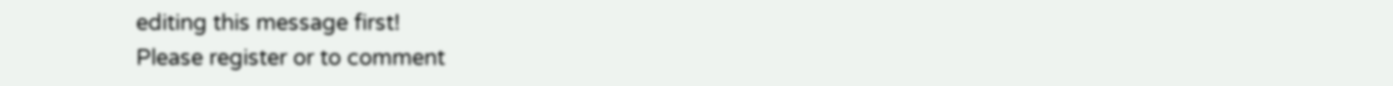editing this message first!
Please register or to comment